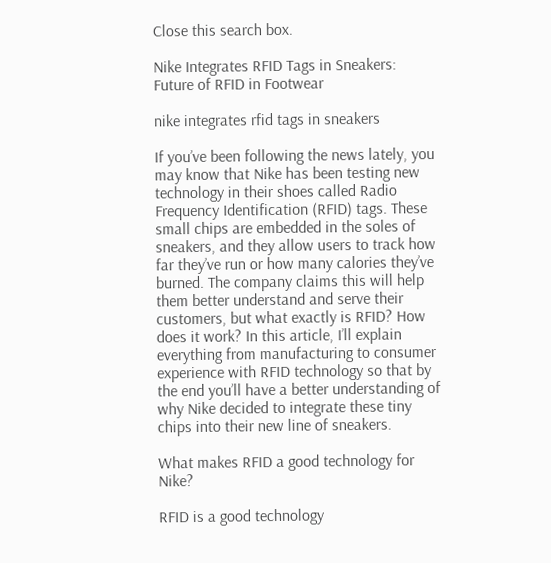Close this search box.

Nike Integrates RFID Tags in Sneakers: Future of RFID in Footwear

nike integrates rfid tags in sneakers

If you’ve been following the news lately, you may know that Nike has been testing new technology in their shoes called Radio Frequency Identification (RFID) tags. These small chips are embedded in the soles of sneakers, and they allow users to track how far they’ve run or how many calories they’ve burned. The company claims this will help them better understand and serve their customers, but what exactly is RFID? How does it work? In this article, I’ll explain everything from manufacturing to consumer experience with RFID technology so that by the end you’ll have a better understanding of why Nike decided to integrate these tiny chips into their new line of sneakers.

What makes RFID a good technology for Nike?

RFID is a good technology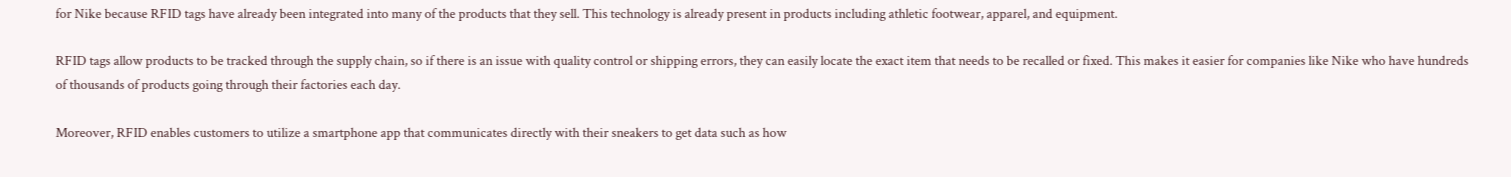for Nike because RFID tags have already been integrated into many of the products that they sell. This technology is already present in products including athletic footwear, apparel, and equipment.

RFID tags allow products to be tracked through the supply chain, so if there is an issue with quality control or shipping errors, they can easily locate the exact item that needs to be recalled or fixed. This makes it easier for companies like Nike who have hundreds of thousands of products going through their factories each day.

Moreover, RFID enables customers to utilize a smartphone app that communicates directly with their sneakers to get data such as how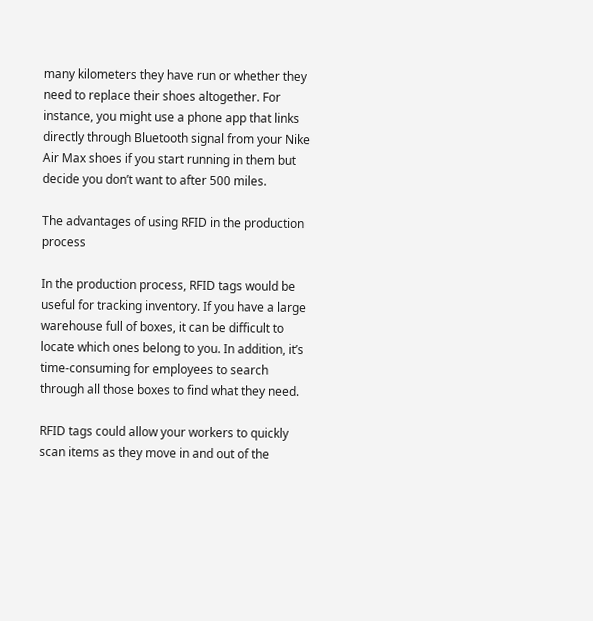many kilometers they have run or whether they need to replace their shoes altogether. For instance, you might use a phone app that links directly through Bluetooth signal from your Nike Air Max shoes if you start running in them but decide you don’t want to after 500 miles.

The advantages of using RFID in the production process

In the production process, RFID tags would be useful for tracking inventory. If you have a large warehouse full of boxes, it can be difficult to locate which ones belong to you. In addition, it’s time-consuming for employees to search through all those boxes to find what they need.

RFID tags could allow your workers to quickly scan items as they move in and out of the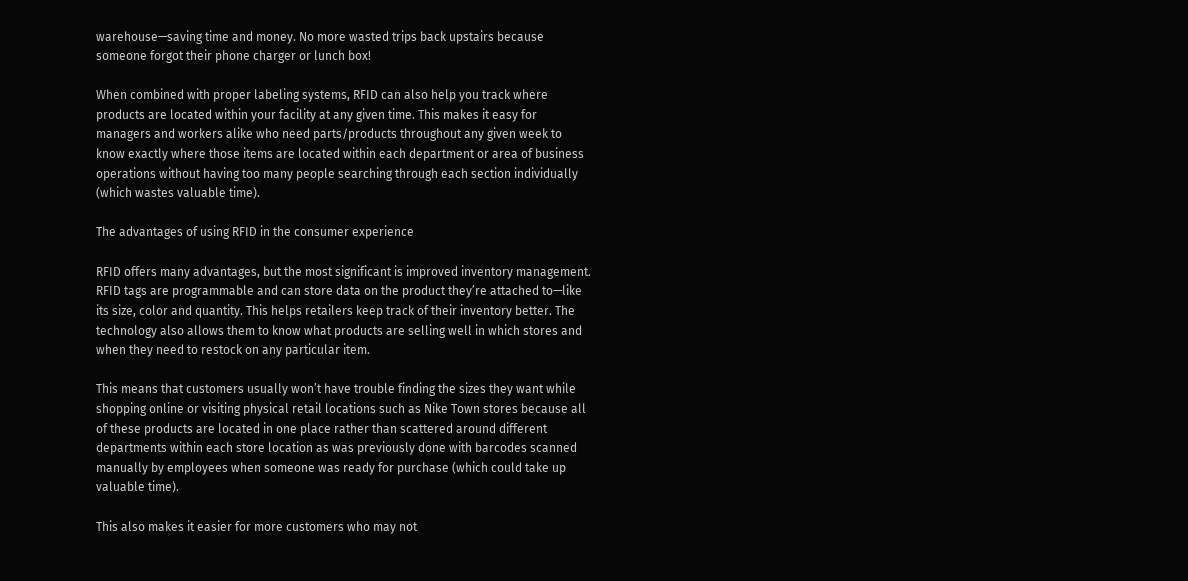warehouse—saving time and money. No more wasted trips back upstairs because someone forgot their phone charger or lunch box!

When combined with proper labeling systems, RFID can also help you track where products are located within your facility at any given time. This makes it easy for managers and workers alike who need parts/products throughout any given week to know exactly where those items are located within each department or area of business operations without having too many people searching through each section individually (which wastes valuable time).

The advantages of using RFID in the consumer experience

RFID offers many advantages, but the most significant is improved inventory management. RFID tags are programmable and can store data on the product they’re attached to—like its size, color and quantity. This helps retailers keep track of their inventory better. The technology also allows them to know what products are selling well in which stores and when they need to restock on any particular item.

This means that customers usually won’t have trouble finding the sizes they want while shopping online or visiting physical retail locations such as Nike Town stores because all of these products are located in one place rather than scattered around different departments within each store location as was previously done with barcodes scanned manually by employees when someone was ready for purchase (which could take up valuable time).

This also makes it easier for more customers who may not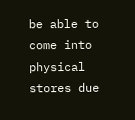be able to come into physical stores due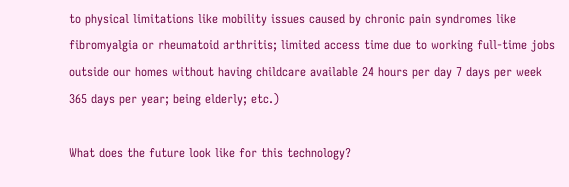to physical limitations like mobility issues caused by chronic pain syndromes like fibromyalgia or rheumatoid arthritis; limited access time due to working full-time jobs outside our homes without having childcare available 24 hours per day 7 days per week 365 days per year; being elderly; etc.)

What does the future look like for this technology?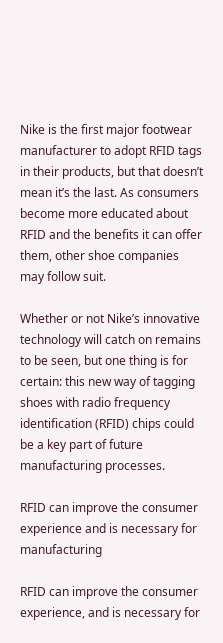Nike is the first major footwear manufacturer to adopt RFID tags in their products, but that doesn’t mean it’s the last. As consumers become more educated about RFID and the benefits it can offer them, other shoe companies may follow suit.

Whether or not Nike’s innovative technology will catch on remains to be seen, but one thing is for certain: this new way of tagging shoes with radio frequency identification (RFID) chips could be a key part of future manufacturing processes.

RFID can improve the consumer experience and is necessary for manufacturing

RFID can improve the consumer experience, and is necessary for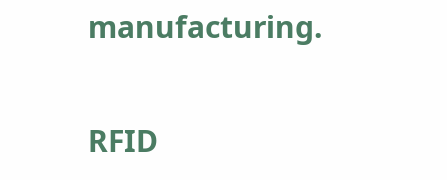manufacturing.

RFID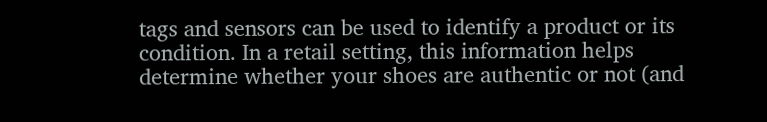tags and sensors can be used to identify a product or its condition. In a retail setting, this information helps determine whether your shoes are authentic or not (and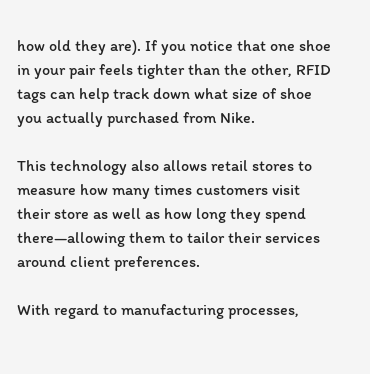how old they are). If you notice that one shoe in your pair feels tighter than the other, RFID tags can help track down what size of shoe you actually purchased from Nike.

This technology also allows retail stores to measure how many times customers visit their store as well as how long they spend there—allowing them to tailor their services around client preferences.

With regard to manufacturing processes,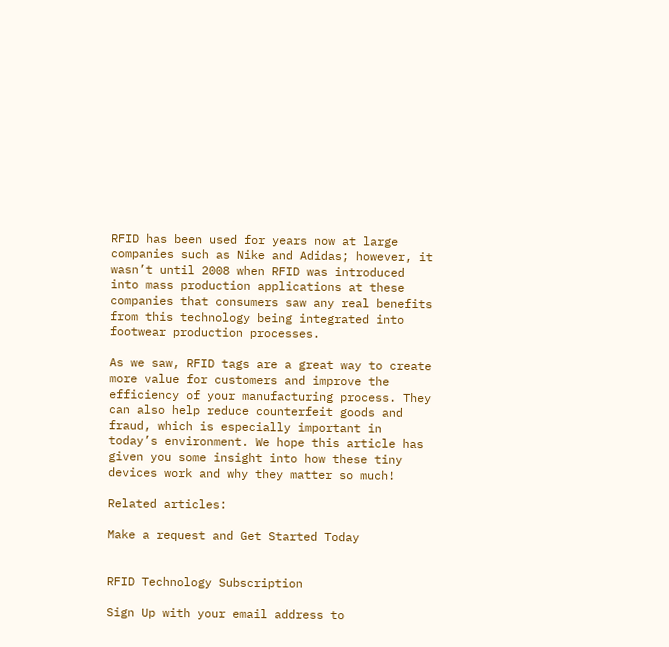RFID has been used for years now at large companies such as Nike and Adidas; however, it wasn’t until 2008 when RFID was introduced into mass production applications at these companies that consumers saw any real benefits from this technology being integrated into footwear production processes.

As we saw, RFID tags are a great way to create more value for customers and improve the efficiency of your manufacturing process. They can also help reduce counterfeit goods and fraud, which is especially important in today’s environment. We hope this article has given you some insight into how these tiny devices work and why they matter so much!

Related articles:

Make a request and Get Started Today


RFID Technology Subscription

Sign Up with your email address to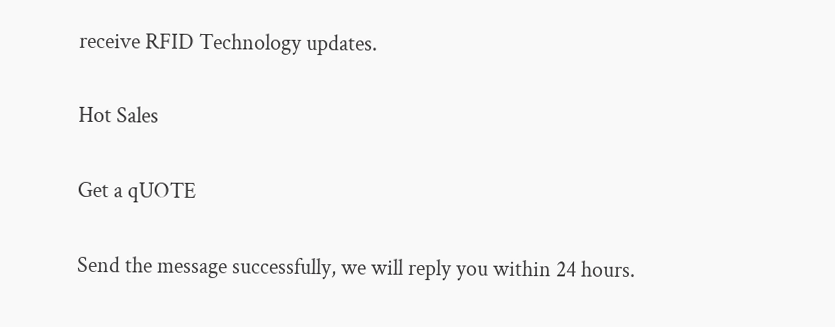receive RFID Technology updates.

Hot Sales

Get a qUOTE

Send the message successfully, we will reply you within 24 hours.